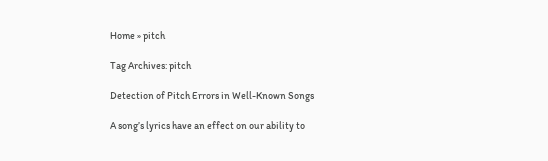Home » pitch

Tag Archives: pitch

Detection of Pitch Errors in Well-Known Songs

A song’s lyrics have an effect on our ability to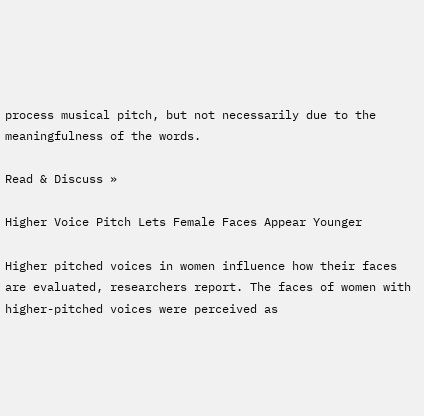process musical pitch, but not necessarily due to the meaningfulness of the words.

Read & Discuss »

Higher Voice Pitch Lets Female Faces Appear Younger

Higher pitched voices in women influence how their faces are evaluated, researchers report. The faces of women with higher-pitched voices were perceived as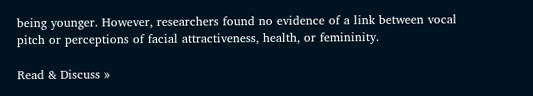being younger. However, researchers found no evidence of a link between vocal pitch or perceptions of facial attractiveness, health, or femininity.

Read & Discuss »